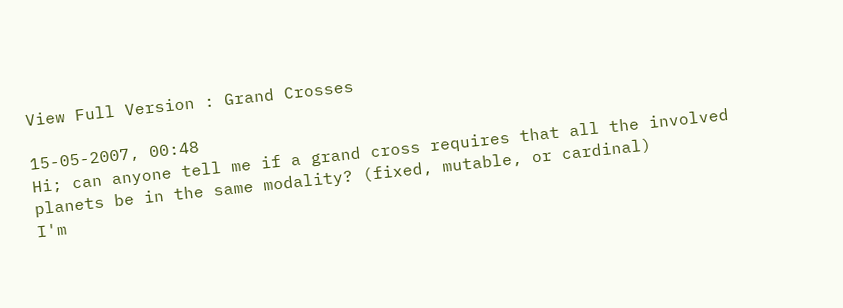View Full Version : Grand Crosses

15-05-2007, 00:48
Hi; can anyone tell me if a grand cross requires that all the involved planets be in the same modality? (fixed, mutable, or cardinal)
I'm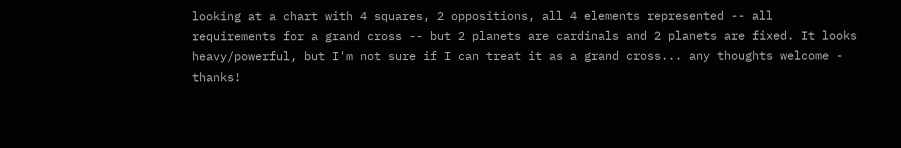looking at a chart with 4 squares, 2 oppositions, all 4 elements represented -- all requirements for a grand cross -- but 2 planets are cardinals and 2 planets are fixed. It looks heavy/powerful, but I'm not sure if I can treat it as a grand cross... any thoughts welcome - thanks!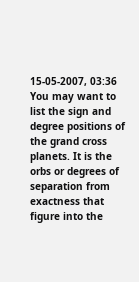15-05-2007, 03:36
You may want to list the sign and degree positions of the grand cross planets. It is the orbs or degrees of separation from exactness that figure into the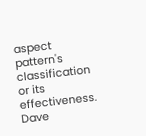aspect pattern's classification or its effectiveness. Dave